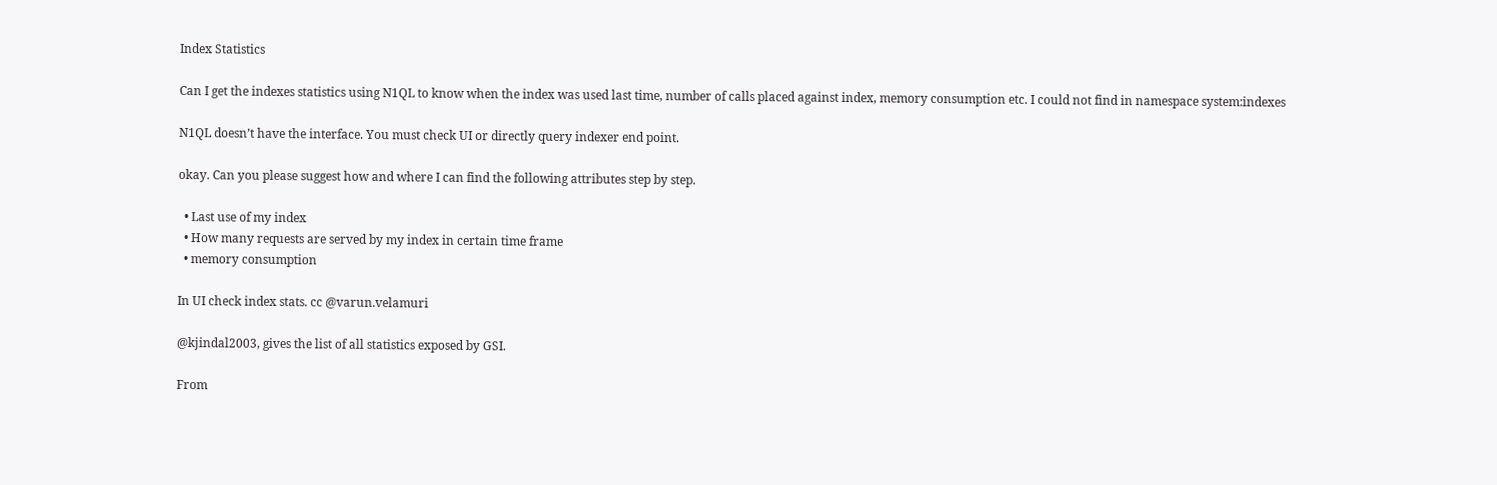Index Statistics

Can I get the indexes statistics using N1QL to know when the index was used last time, number of calls placed against index, memory consumption etc. I could not find in namespace system:indexes

N1QL doesn’t have the interface. You must check UI or directly query indexer end point.

okay. Can you please suggest how and where I can find the following attributes step by step.

  • Last use of my index
  • How many requests are served by my index in certain time frame
  • memory consumption

In UI check index stats. cc @varun.velamuri

@kjindal2003, gives the list of all statistics exposed by GSI.

From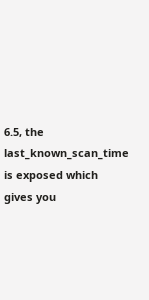6.5, the last_known_scan_time is exposed which gives you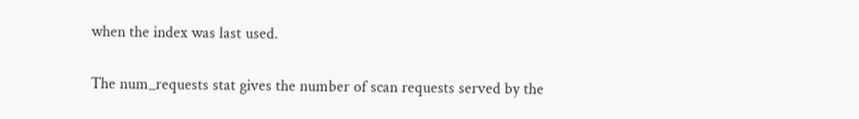when the index was last used.

The num_requests stat gives the number of scan requests served by the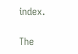index.

The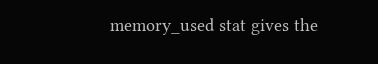memory_used stat gives the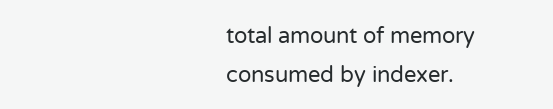total amount of memory consumed by indexer.